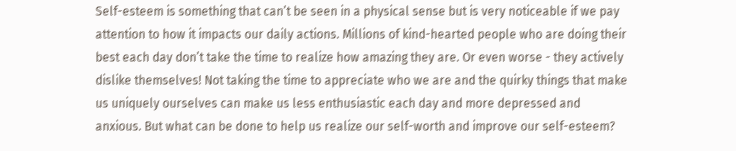Self-esteem is something that can’t be seen in a physical sense but is very noticeable if we pay attention to how it impacts our daily actions. Millions of kind-hearted people who are doing their best each day don’t take the time to realize how amazing they are. Or even worse - they actively dislike themselves! Not taking the time to appreciate who we are and the quirky things that make us uniquely ourselves can make us less enthusiastic each day and more depressed and anxious. But what can be done to help us realize our self-worth and improve our self-esteem?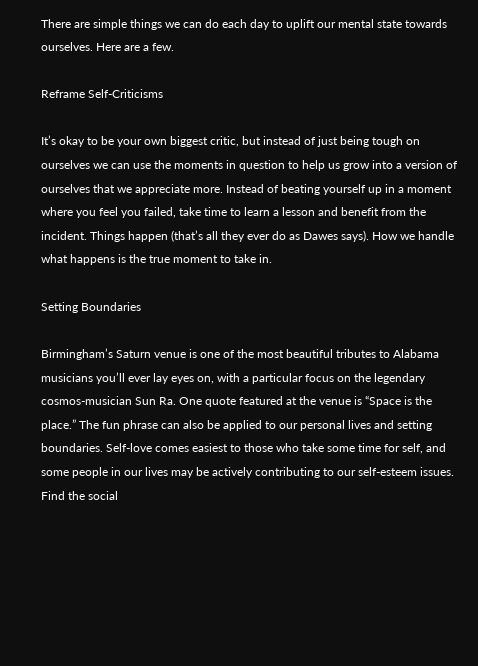There are simple things we can do each day to uplift our mental state towards ourselves. Here are a few.

Reframe Self-Criticisms

It’s okay to be your own biggest critic, but instead of just being tough on ourselves we can use the moments in question to help us grow into a version of ourselves that we appreciate more. Instead of beating yourself up in a moment where you feel you failed, take time to learn a lesson and benefit from the incident. Things happen (that’s all they ever do as Dawes says). How we handle what happens is the true moment to take in.

Setting Boundaries

Birmingham’s Saturn venue is one of the most beautiful tributes to Alabama musicians you’ll ever lay eyes on, with a particular focus on the legendary cosmos-musician Sun Ra. One quote featured at the venue is “Space is the place.” The fun phrase can also be applied to our personal lives and setting boundaries. Self-love comes easiest to those who take some time for self, and some people in our lives may be actively contributing to our self-esteem issues. Find the social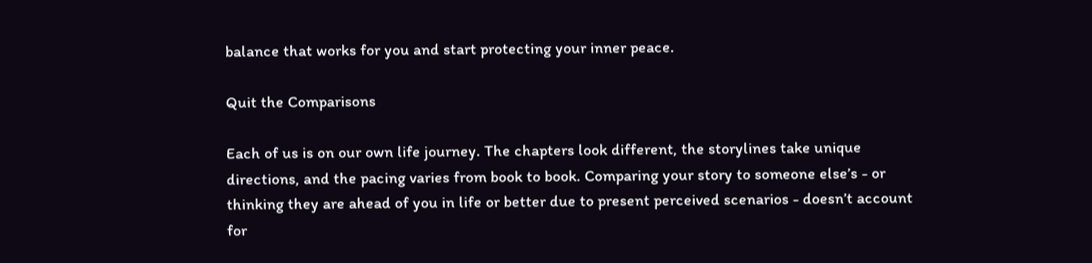balance that works for you and start protecting your inner peace.

Quit the Comparisons

Each of us is on our own life journey. The chapters look different, the storylines take unique directions, and the pacing varies from book to book. Comparing your story to someone else’s - or thinking they are ahead of you in life or better due to present perceived scenarios - doesn’t account for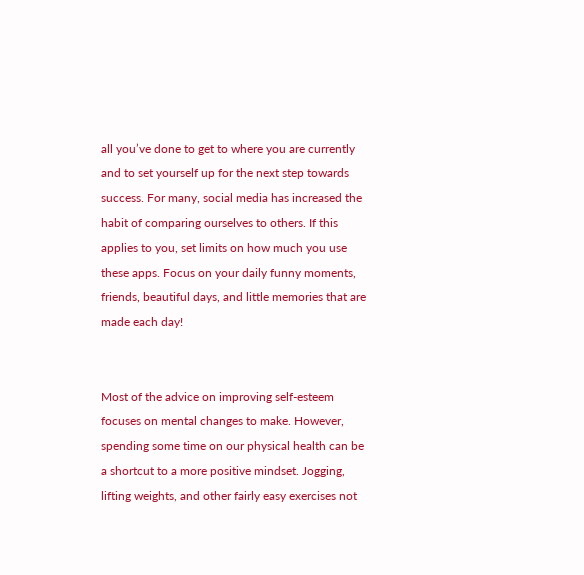all you’ve done to get to where you are currently and to set yourself up for the next step towards success. For many, social media has increased the habit of comparing ourselves to others. If this applies to you, set limits on how much you use these apps. Focus on your daily funny moments, friends, beautiful days, and little memories that are made each day!


Most of the advice on improving self-esteem focuses on mental changes to make. However, spending some time on our physical health can be a shortcut to a more positive mindset. Jogging, lifting weights, and other fairly easy exercises not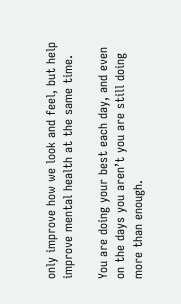only improve how we look and feel, but help improve mental health at the same time.

You are doing your best each day, and even on the days you aren’t you are still doing more than enough.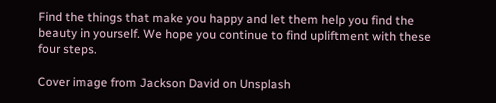Find the things that make you happy and let them help you find the beauty in yourself. We hope you continue to find upliftment with these four steps.

Cover image from Jackson David on Unsplash